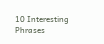10 Interesting Phrases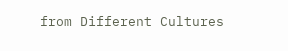from Different Cultures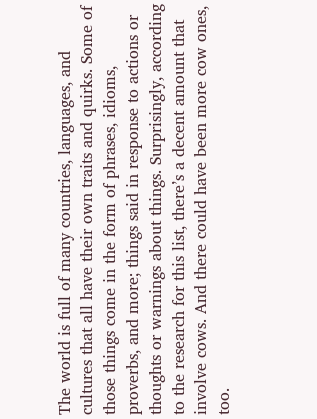The world is full of many countries, languages, and cultures that all have their own traits and quirks. Some of those things come in the form of phrases, idioms, proverbs, and more; things said in response to actions or thoughts or warnings about things. Surprisingly, according to the research for this list, there’s a decent amount that involve cows. And there could have been more cow ones, too.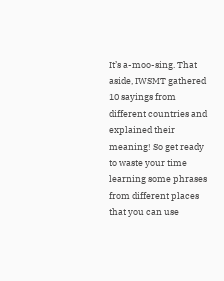It’s a-moo-sing. That aside, IWSMT gathered 10 sayings from different countries and explained their meaning! So get ready to waste your time learning some phrases from different places that you can use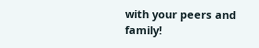with your peers and family!